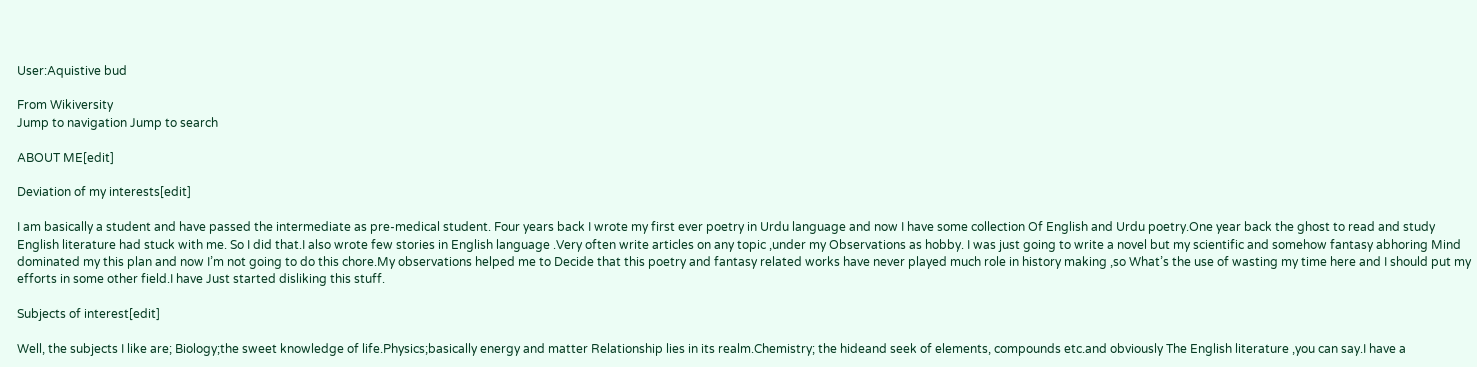User:Aquistive bud

From Wikiversity
Jump to navigation Jump to search

ABOUT ME[edit]

Deviation of my interests[edit]

I am basically a student and have passed the intermediate as pre-medical student. Four years back I wrote my first ever poetry in Urdu language and now I have some collection Of English and Urdu poetry.One year back the ghost to read and study English literature had stuck with me. So I did that.I also wrote few stories in English language .Very often write articles on any topic ,under my Observations as hobby. I was just going to write a novel but my scientific and somehow fantasy abhoring Mind dominated my this plan and now I’m not going to do this chore.My observations helped me to Decide that this poetry and fantasy related works have never played much role in history making ,so What’s the use of wasting my time here and I should put my efforts in some other field.I have Just started disliking this stuff.

Subjects of interest[edit]

Well, the subjects I like are; Biology;the sweet knowledge of life.Physics;basically energy and matter Relationship lies in its realm.Chemistry; the hideand seek of elements, compounds etc.and obviously The English literature ,you can say.I have a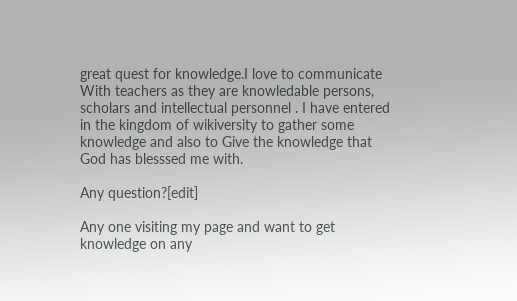great quest for knowledge.I love to communicate With teachers as they are knowledable persons, scholars and intellectual personnel . I have entered in the kingdom of wikiversity to gather some knowledge and also to Give the knowledge that God has blesssed me with.

Any question?[edit]

Any one visiting my page and want to get knowledge on any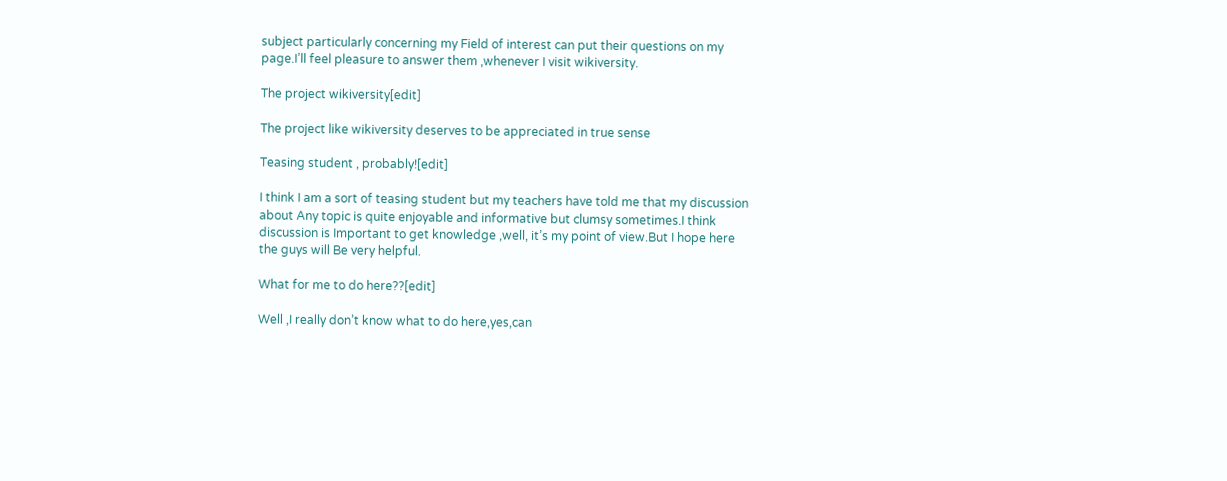subject particularly concerning my Field of interest can put their questions on my page.I’ll feel pleasure to answer them ,whenever I visit wikiversity.

The project wikiversity[edit]

The project like wikiversity deserves to be appreciated in true sense

Teasing student , probably![edit]

I think I am a sort of teasing student but my teachers have told me that my discussion about Any topic is quite enjoyable and informative but clumsy sometimes.I think discussion is Important to get knowledge ,well, it’s my point of view.But I hope here the guys will Be very helpful.

What for me to do here??[edit]

Well ,I really don’t know what to do here,yes,can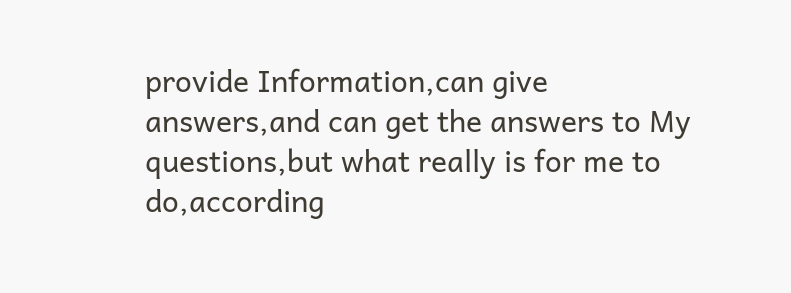provide Information,can give answers,and can get the answers to My questions,but what really is for me to do,according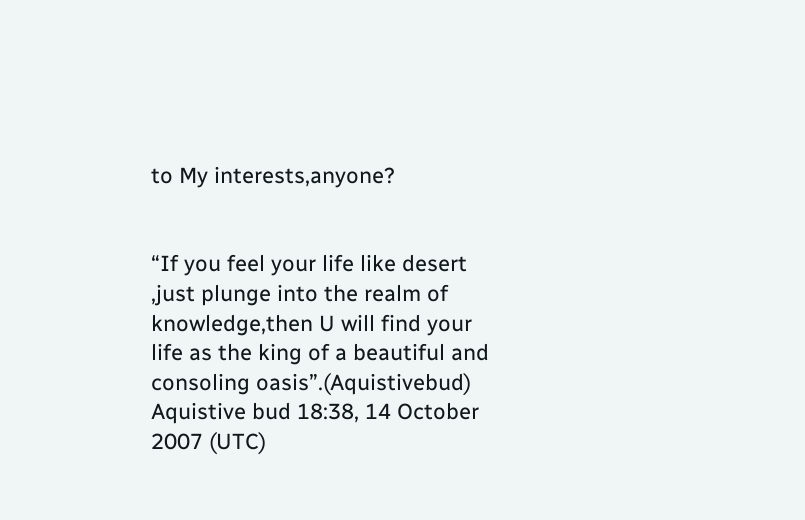to My interests,anyone?


“If you feel your life like desert ,just plunge into the realm of knowledge,then U will find your life as the king of a beautiful and consoling oasis”.(Aquistivebud) Aquistive bud 18:38, 14 October 2007 (UTC)